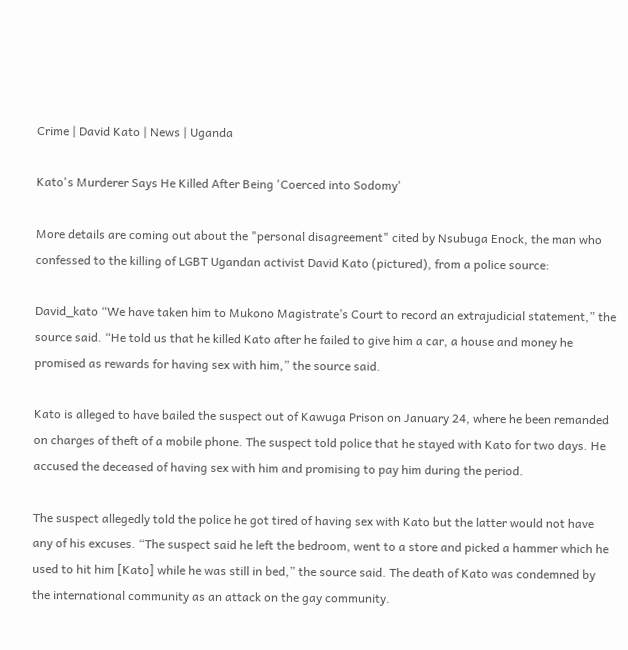Crime | David Kato | News | Uganda

Kato's Murderer Says He Killed After Being 'Coerced into Sodomy'

More details are coming out about the "personal disagreement" cited by Nsubuga Enock, the man who confessed to the killing of LGBT Ugandan activist David Kato (pictured), from a police source:

David_kato “We have taken him to Mukono Magistrate’s Court to record an extrajudicial statement,” the source said. “He told us that he killed Kato after he failed to give him a car, a house and money he promised as rewards for having sex with him,” the source said.

Kato is alleged to have bailed the suspect out of Kawuga Prison on January 24, where he been remanded on charges of theft of a mobile phone. The suspect told police that he stayed with Kato for two days. He accused the deceased of having sex with him and promising to pay him during the period.

The suspect allegedly told the police he got tired of having sex with Kato but the latter would not have any of his excuses. “The suspect said he left the bedroom, went to a store and picked a hammer which he used to hit him [Kato] while he was still in bed,” the source said. The death of Kato was condemned by the international community as an attack on the gay community.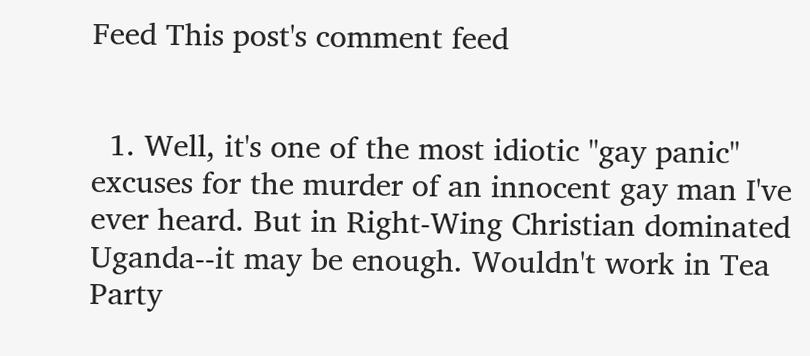Feed This post's comment feed


  1. Well, it's one of the most idiotic "gay panic" excuses for the murder of an innocent gay man I've ever heard. But in Right-Wing Christian dominated Uganda--it may be enough. Wouldn't work in Tea Party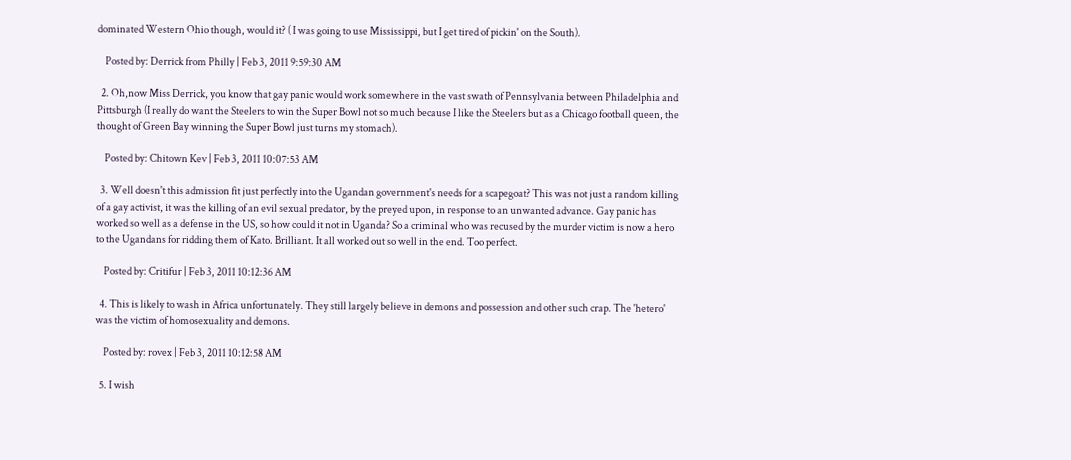dominated Western Ohio though, would it? ( I was going to use Mississippi, but I get tired of pickin' on the South).

    Posted by: Derrick from Philly | Feb 3, 2011 9:59:30 AM

  2. Oh,now Miss Derrick, you know that gay panic would work somewhere in the vast swath of Pennsylvania between Philadelphia and Pittsburgh (I really do want the Steelers to win the Super Bowl not so much because I like the Steelers but as a Chicago football queen, the thought of Green Bay winning the Super Bowl just turns my stomach).

    Posted by: Chitown Kev | Feb 3, 2011 10:07:53 AM

  3. Well doesn't this admission fit just perfectly into the Ugandan government's needs for a scapegoat? This was not just a random killing of a gay activist, it was the killing of an evil sexual predator, by the preyed upon, in response to an unwanted advance. Gay panic has worked so well as a defense in the US, so how could it not in Uganda? So a criminal who was recused by the murder victim is now a hero to the Ugandans for ridding them of Kato. Brilliant. It all worked out so well in the end. Too perfect.

    Posted by: Critifur | Feb 3, 2011 10:12:36 AM

  4. This is likely to wash in Africa unfortunately. They still largely believe in demons and possession and other such crap. The 'hetero' was the victim of homosexuality and demons.

    Posted by: rovex | Feb 3, 2011 10:12:58 AM

  5. I wish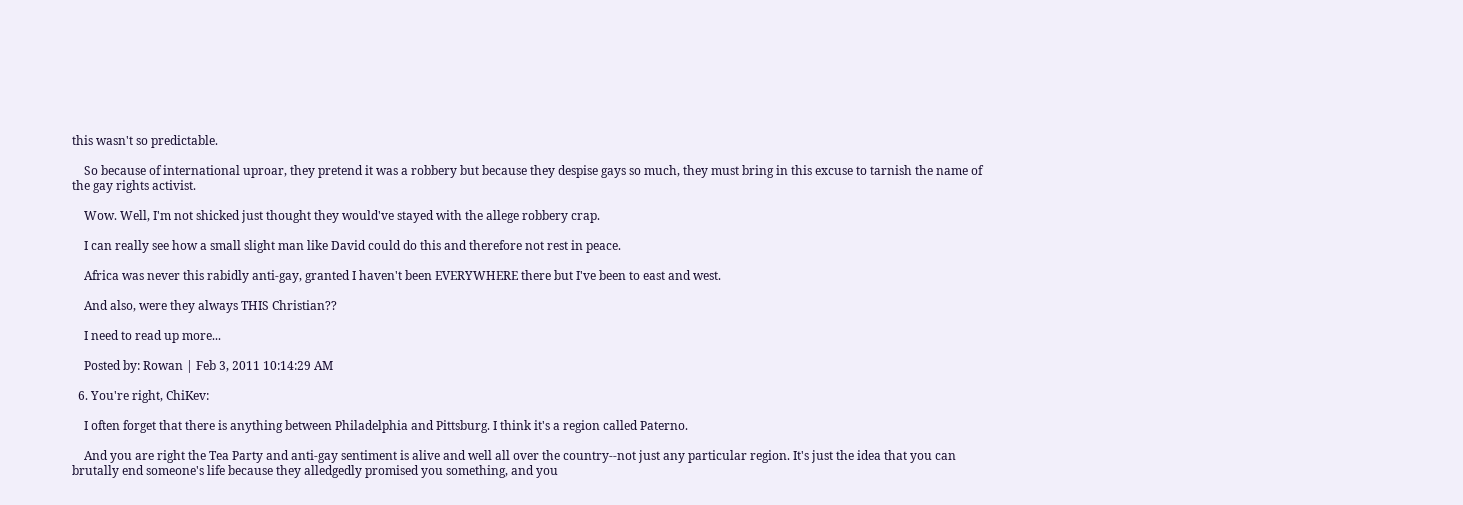this wasn't so predictable.

    So because of international uproar, they pretend it was a robbery but because they despise gays so much, they must bring in this excuse to tarnish the name of the gay rights activist.

    Wow. Well, I'm not shicked just thought they would've stayed with the allege robbery crap.

    I can really see how a small slight man like David could do this and therefore not rest in peace.

    Africa was never this rabidly anti-gay, granted I haven't been EVERYWHERE there but I've been to east and west.

    And also, were they always THIS Christian??

    I need to read up more...

    Posted by: Rowan | Feb 3, 2011 10:14:29 AM

  6. You're right, ChiKev:

    I often forget that there is anything between Philadelphia and Pittsburg. I think it's a region called Paterno.

    And you are right the Tea Party and anti-gay sentiment is alive and well all over the country--not just any particular region. It's just the idea that you can brutally end someone's life because they alledgedly promised you something, and you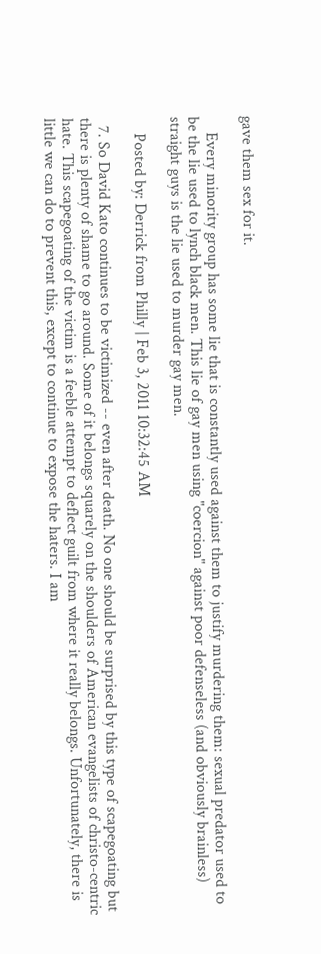gave them sex for it.

    Every minority group has some lie that is constantly used against them to justify murdering them: sexual predator used to be the lie used to lynch black men. This lie of gay men using "coercion" against poor defenseless (and obviously brainless) straight guys is the lie used to murder gay men.

    Posted by: Derrick from Philly | Feb 3, 2011 10:32:45 AM

  7. So David Kato continues to be victimized -- even after death. No one should be surprised by this type of scapegoating but there is plenty of shame to go around. Some of it belongs squarely on the shoulders of American evangelists of christo-centric hate. This scapegoating of the victim is a feeble attempt to deflect guilt from where it really belongs. Unfortunately, there is little we can do to prevent this, except to continue to expose the haters. I am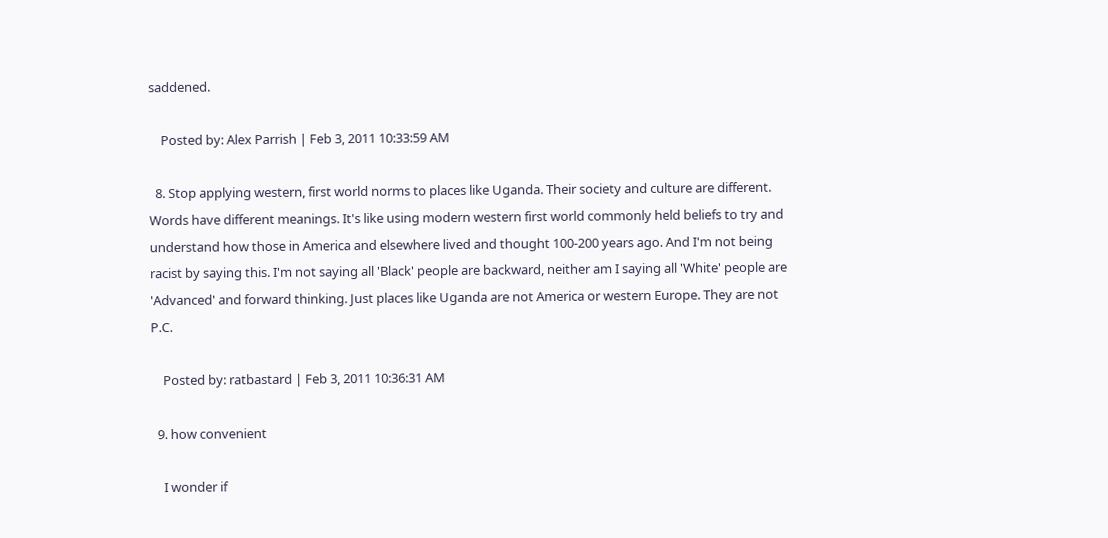saddened.

    Posted by: Alex Parrish | Feb 3, 2011 10:33:59 AM

  8. Stop applying western, first world norms to places like Uganda. Their society and culture are different. Words have different meanings. It's like using modern western first world commonly held beliefs to try and understand how those in America and elsewhere lived and thought 100-200 years ago. And I'm not being racist by saying this. I'm not saying all 'Black' people are backward, neither am I saying all 'White' people are 'Advanced' and forward thinking. Just places like Uganda are not America or western Europe. They are not P.C.

    Posted by: ratbastard | Feb 3, 2011 10:36:31 AM

  9. how convenient

    I wonder if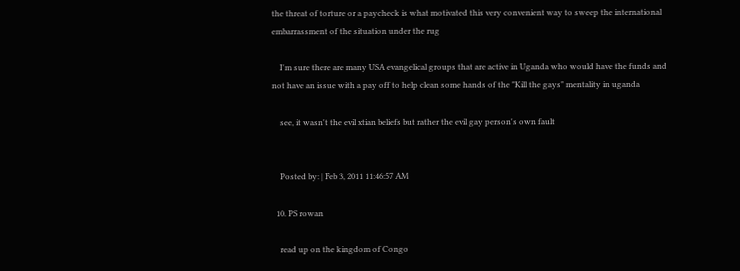the threat of torture or a paycheck is what motivated this very convenient way to sweep the international embarrassment of the situation under the rug

    I'm sure there are many USA evangelical groups that are active in Uganda who would have the funds and not have an issue with a pay off to help clean some hands of the "Kill the gays" mentality in uganda

    see, it wasn't the evil xtian beliefs but rather the evil gay person's own fault


    Posted by: | Feb 3, 2011 11:46:57 AM

  10. PS rowan

    read up on the kingdom of Congo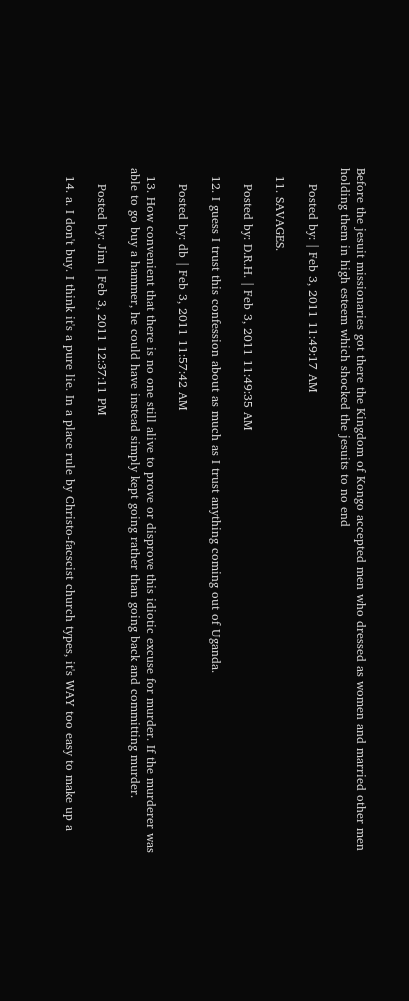Before the jesuit missionaries got there the Kingdom of Kongo accepted men who dressed as women and married other men holding them in high esteem which shocked the jesuits to no end

    Posted by: | Feb 3, 2011 11:49:17 AM

  11. SAVAGES.

    Posted by: D.R.H. | Feb 3, 2011 11:49:35 AM

  12. I guess I trust this confession about as much as I trust anything coming out of Uganda.

    Posted by: db | Feb 3, 2011 11:57:42 AM

  13. How convenient that there is no one still alive to prove or disprove this idiotic excuse for murder. If the murderer was able to go buy a hammer, he could have instead simply kept going rather than going back and committing murder.

    Posted by: Jim | Feb 3, 2011 12:37:11 PM

  14. a. I don't buy. I think it's a pure lie. In a place rule by Christo-facscist church types, it's WAY too easy to make up a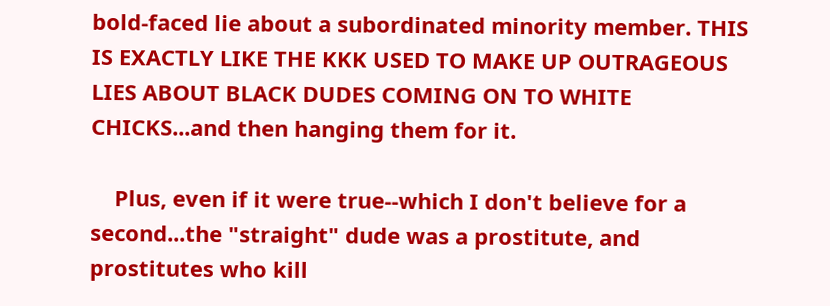bold-faced lie about a subordinated minority member. THIS IS EXACTLY LIKE THE KKK USED TO MAKE UP OUTRAGEOUS LIES ABOUT BLACK DUDES COMING ON TO WHITE CHICKS...and then hanging them for it.

    Plus, even if it were true--which I don't believe for a second...the "straight" dude was a prostitute, and prostitutes who kill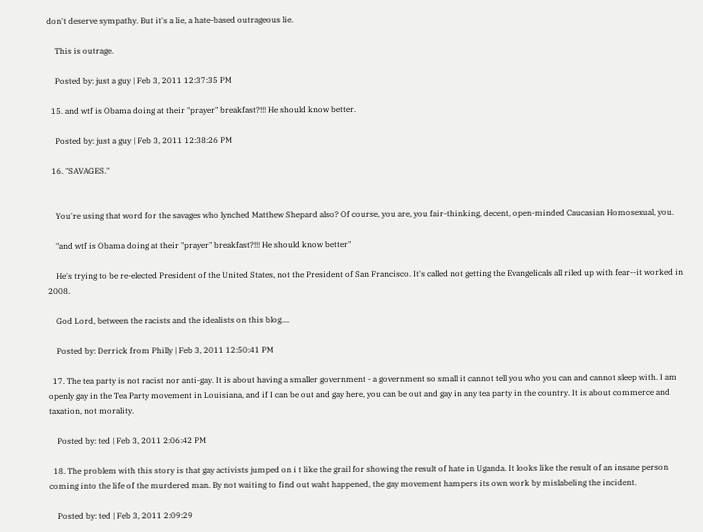don't deserve sympathy. But it's a lie, a hate-based outrageous lie.

    This is outrage.

    Posted by: just a guy | Feb 3, 2011 12:37:35 PM

  15. and wtf is Obama doing at their "prayer" breakfast?!!! He should know better.

    Posted by: just a guy | Feb 3, 2011 12:38:26 PM

  16. "SAVAGES."


    You're using that word for the savages who lynched Matthew Shepard also? Of course, you are, you fair-thinking, decent, open-minded Caucasian Homosexual, you.

    "and wtf is Obama doing at their "prayer" breakfast?!!! He should know better"

    He's trying to be re-elected President of the United States, not the President of San Francisco. It's called not getting the Evangelicals all riled up with fear--it worked in 2008.

    God Lord, between the racists and the idealists on this blog....

    Posted by: Derrick from Philly | Feb 3, 2011 12:50:41 PM

  17. The tea party is not racist nor anti-gay. It is about having a smaller government - a government so small it cannot tell you who you can and cannot sleep with. I am openly gay in the Tea Party movement in Louisiana, and if I can be out and gay here, you can be out and gay in any tea party in the country. It is about commerce and taxation, not morality.

    Posted by: ted | Feb 3, 2011 2:06:42 PM

  18. The problem with this story is that gay activists jumped on i t like the grail for showing the result of hate in Uganda. It looks like the result of an insane person coming into the life of the murdered man. By not waiting to find out waht happened, the gay movement hampers its own work by mislabeling the incident.

    Posted by: ted | Feb 3, 2011 2:09:29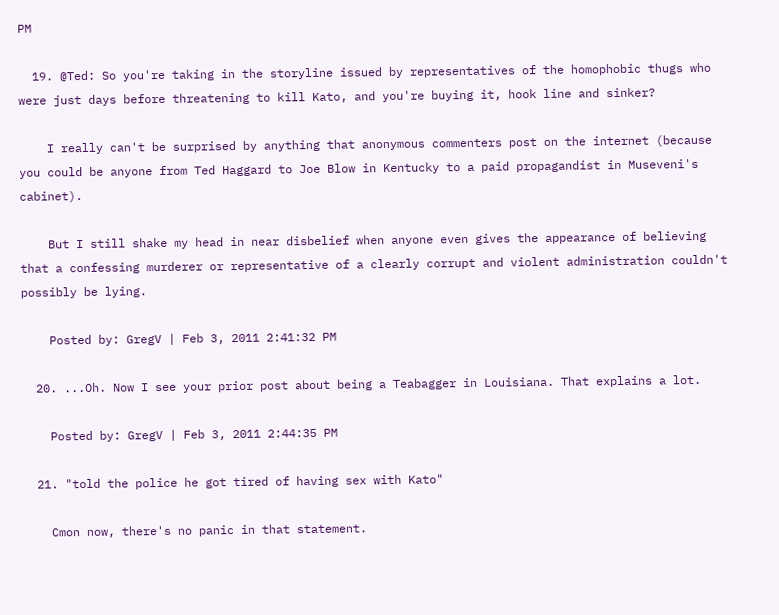PM

  19. @Ted: So you're taking in the storyline issued by representatives of the homophobic thugs who were just days before threatening to kill Kato, and you're buying it, hook line and sinker?

    I really can't be surprised by anything that anonymous commenters post on the internet (because you could be anyone from Ted Haggard to Joe Blow in Kentucky to a paid propagandist in Museveni's cabinet).

    But I still shake my head in near disbelief when anyone even gives the appearance of believing that a confessing murderer or representative of a clearly corrupt and violent administration couldn't possibly be lying.

    Posted by: GregV | Feb 3, 2011 2:41:32 PM

  20. ...Oh. Now I see your prior post about being a Teabagger in Louisiana. That explains a lot.

    Posted by: GregV | Feb 3, 2011 2:44:35 PM

  21. "told the police he got tired of having sex with Kato"

    Cmon now, there's no panic in that statement.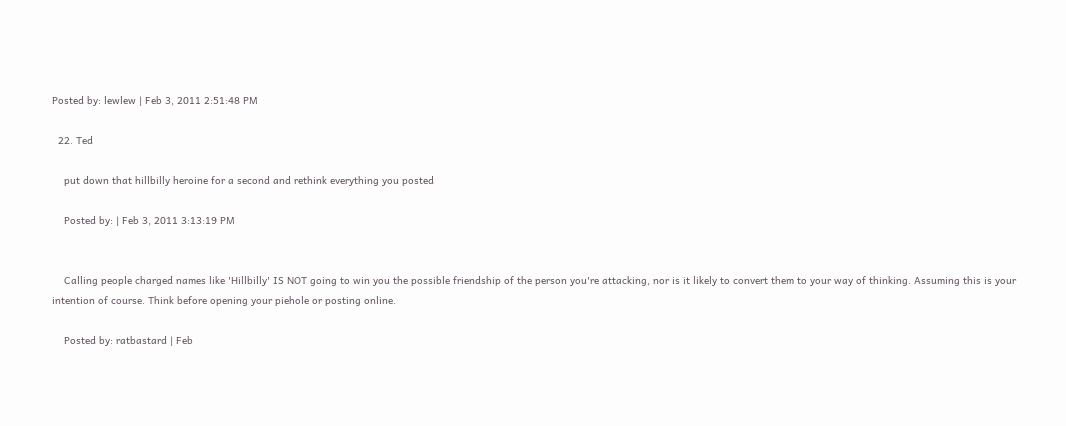Posted by: lewlew | Feb 3, 2011 2:51:48 PM

  22. Ted

    put down that hillbilly heroine for a second and rethink everything you posted

    Posted by: | Feb 3, 2011 3:13:19 PM


    Calling people charged names like 'Hillbilly' IS NOT going to win you the possible friendship of the person you're attacking, nor is it likely to convert them to your way of thinking. Assuming this is your intention of course. Think before opening your piehole or posting online.

    Posted by: ratbastard | Feb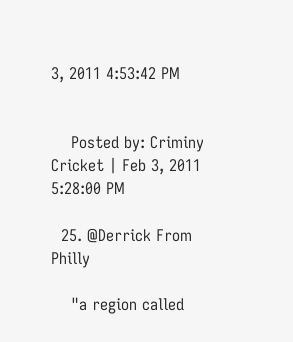3, 2011 4:53:42 PM


    Posted by: Criminy Cricket | Feb 3, 2011 5:28:00 PM

  25. @Derrick From Philly

    "a region called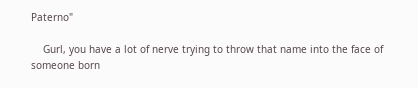Paterno"

    Gurl, you have a lot of nerve trying to throw that name into the face of someone born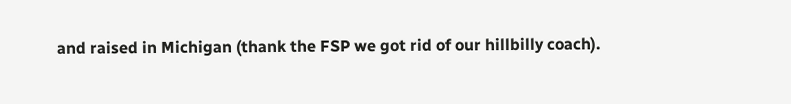and raised in Michigan (thank the FSP we got rid of our hillbilly coach).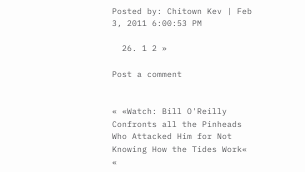Posted by: Chitown Kev | Feb 3, 2011 6:00:53 PM

  26. 1 2 »

Post a comment


« «Watch: Bill O'Reilly Confronts all the Pinheads Who Attacked Him for Not Knowing How the Tides Work« «